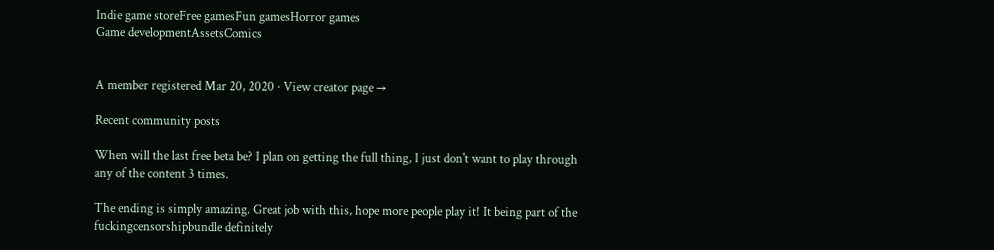Indie game storeFree gamesFun gamesHorror games
Game developmentAssetsComics


A member registered Mar 20, 2020 · View creator page →

Recent community posts

When will the last free beta be? I plan on getting the full thing, I just don't want to play through any of the content 3 times.

The ending is simply amazing. Great job with this, hope more people play it! It being part of the fuckingcensorshipbundle definitely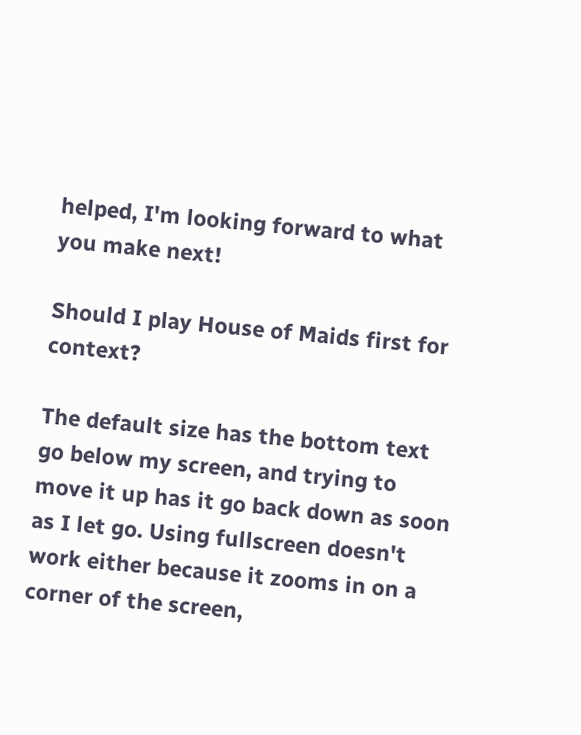helped, I'm looking forward to what you make next!

Should I play House of Maids first for context?

The default size has the bottom text go below my screen, and trying to move it up has it go back down as soon as I let go. Using fullscreen doesn't work either because it zooms in on a corner of the screen,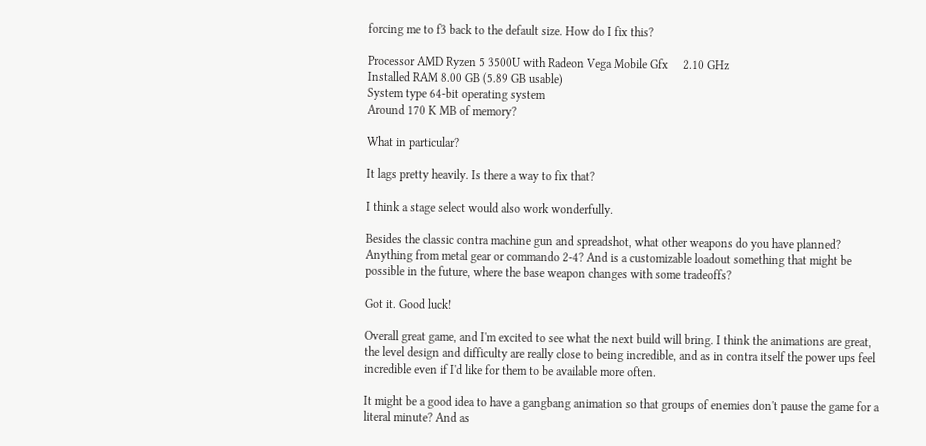forcing me to f3 back to the default size. How do I fix this?

Processor AMD Ryzen 5 3500U with Radeon Vega Mobile Gfx     2.10 GHz
Installed RAM 8.00 GB (5.89 GB usable)
System type 64-bit operating system
Around 170 K MB of memory?

What in particular?

It lags pretty heavily. Is there a way to fix that?

I think a stage select would also work wonderfully.

Besides the classic contra machine gun and spreadshot, what other weapons do you have planned? Anything from metal gear or commando 2-4? And is a customizable loadout something that might be possible in the future, where the base weapon changes with some tradeoffs?

Got it. Good luck!

Overall great game, and I'm excited to see what the next build will bring. I think the animations are great, the level design and difficulty are really close to being incredible, and as in contra itself the power ups feel incredible even if I'd like for them to be available more often.

It might be a good idea to have a gangbang animation so that groups of enemies don't pause the game for a literal minute? And as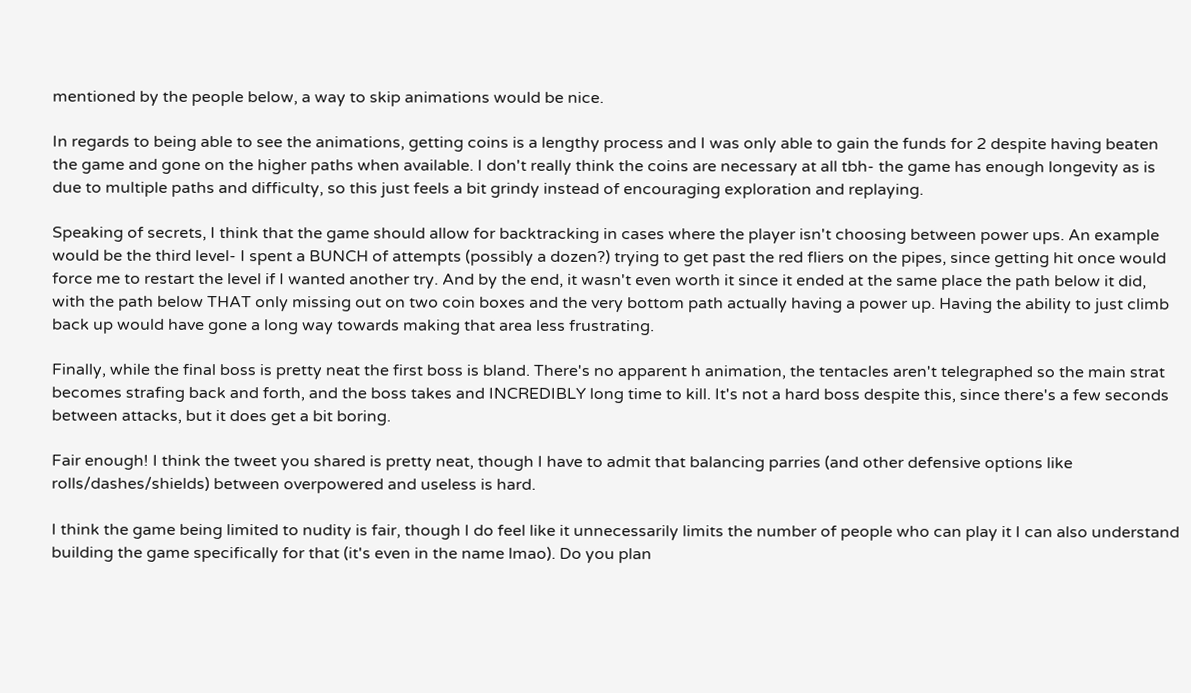mentioned by the people below, a way to skip animations would be nice.

In regards to being able to see the animations, getting coins is a lengthy process and I was only able to gain the funds for 2 despite having beaten the game and gone on the higher paths when available. I don't really think the coins are necessary at all tbh- the game has enough longevity as is due to multiple paths and difficulty, so this just feels a bit grindy instead of encouraging exploration and replaying.

Speaking of secrets, I think that the game should allow for backtracking in cases where the player isn't choosing between power ups. An example would be the third level- I spent a BUNCH of attempts (possibly a dozen?) trying to get past the red fliers on the pipes, since getting hit once would force me to restart the level if I wanted another try. And by the end, it wasn't even worth it since it ended at the same place the path below it did, with the path below THAT only missing out on two coin boxes and the very bottom path actually having a power up. Having the ability to just climb back up would have gone a long way towards making that area less frustrating.

Finally, while the final boss is pretty neat the first boss is bland. There's no apparent h animation, the tentacles aren't telegraphed so the main strat becomes strafing back and forth, and the boss takes and INCREDIBLY long time to kill. It's not a hard boss despite this, since there's a few seconds between attacks, but it does get a bit boring.

Fair enough! I think the tweet you shared is pretty neat, though I have to admit that balancing parries (and other defensive options like rolls/dashes/shields) between overpowered and useless is hard.

I think the game being limited to nudity is fair, though I do feel like it unnecessarily limits the number of people who can play it I can also understand building the game specifically for that (it's even in the name lmao). Do you plan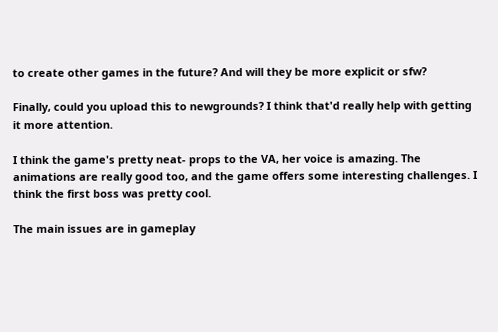to create other games in the future? And will they be more explicit or sfw?

Finally, could you upload this to newgrounds? I think that'd really help with getting it more attention.

I think the game's pretty neat- props to the VA, her voice is amazing. The animations are really good too, and the game offers some interesting challenges. I think the first boss was pretty cool.

The main issues are in gameplay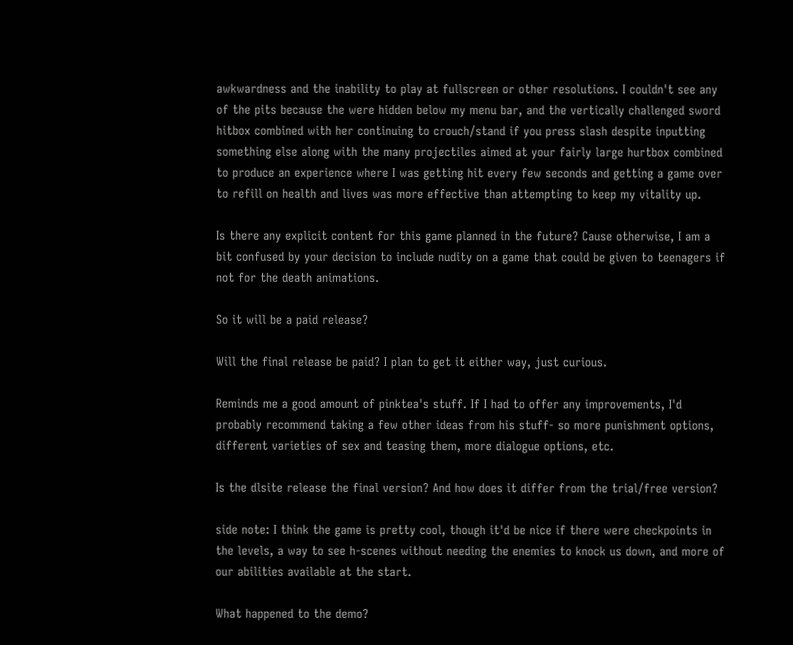awkwardness and the inability to play at fullscreen or other resolutions. I couldn't see any of the pits because the were hidden below my menu bar, and the vertically challenged sword hitbox combined with her continuing to crouch/stand if you press slash despite inputting something else along with the many projectiles aimed at your fairly large hurtbox combined to produce an experience where I was getting hit every few seconds and getting a game over to refill on health and lives was more effective than attempting to keep my vitality up.

Is there any explicit content for this game planned in the future? Cause otherwise, I am a bit confused by your decision to include nudity on a game that could be given to teenagers if not for the death animations.

So it will be a paid release?

Will the final release be paid? I plan to get it either way, just curious.

Reminds me a good amount of pinktea's stuff. If I had to offer any improvements, I'd probably recommend taking a few other ideas from his stuff- so more punishment options, different varieties of sex and teasing them, more dialogue options, etc.

Is the dlsite release the final version? And how does it differ from the trial/free version?

side note: I think the game is pretty cool, though it'd be nice if there were checkpoints in the levels, a way to see h-scenes without needing the enemies to knock us down, and more of our abilities available at the start.

What happened to the demo?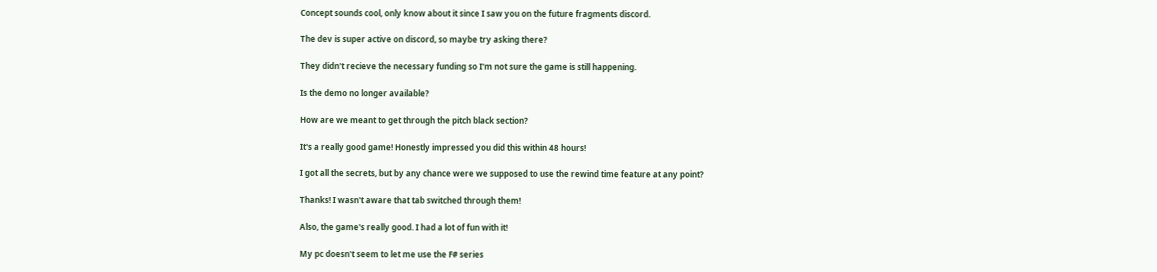Concept sounds cool, only know about it since I saw you on the future fragments discord.

The dev is super active on discord, so maybe try asking there?

They didn't recieve the necessary funding so I'm not sure the game is still happening.

Is the demo no longer available?

How are we meant to get through the pitch black section?

It's a really good game! Honestly impressed you did this within 48 hours!

I got all the secrets, but by any chance were we supposed to use the rewind time feature at any point?

Thanks! I wasn't aware that tab switched through them!

Also, the game's really good. I had a lot of fun with it!

My pc doesn't seem to let me use the F# series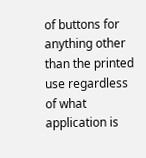of buttons for anything other than the printed use regardless of what application is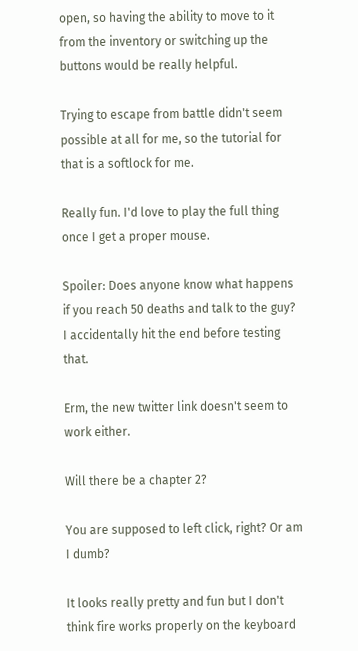open, so having the ability to move to it from the inventory or switching up the buttons would be really helpful.

Trying to escape from battle didn't seem possible at all for me, so the tutorial for that is a softlock for me.

Really fun. I'd love to play the full thing once I get a proper mouse.

Spoiler: Does anyone know what happens if you reach 50 deaths and talk to the guy? I accidentally hit the end before testing that.

Erm, the new twitter link doesn't seem to work either.

Will there be a chapter 2?

You are supposed to left click, right? Or am I dumb?

It looks really pretty and fun but I don't think fire works properly on the keyboard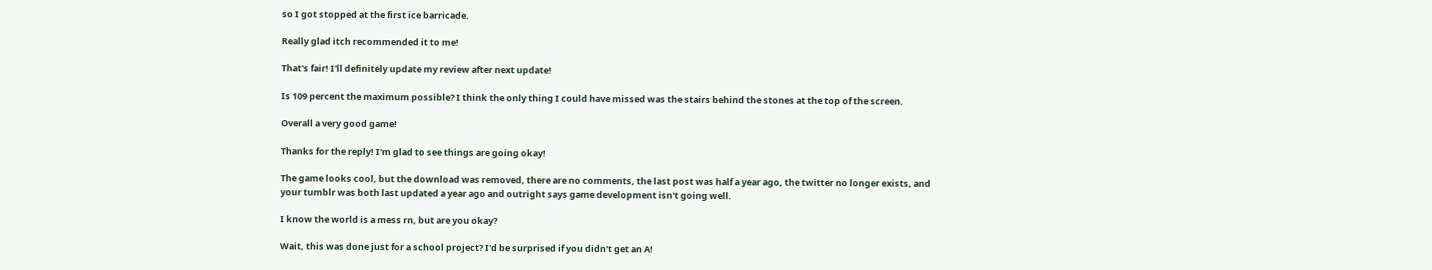so I got stopped at the first ice barricade.

Really glad itch recommended it to me!

That's fair! I'll definitely update my review after next update!

Is 109 percent the maximum possible? I think the only thing I could have missed was the stairs behind the stones at the top of the screen.

Overall a very good game!

Thanks for the reply! I'm glad to see things are going okay!

The game looks cool, but the download was removed, there are no comments, the last post was half a year ago, the twitter no longer exists, and your tumblr was both last updated a year ago and outright says game development isn't going well.

I know the world is a mess rn, but are you okay?

Wait, this was done just for a school project? I'd be surprised if you didn't get an A!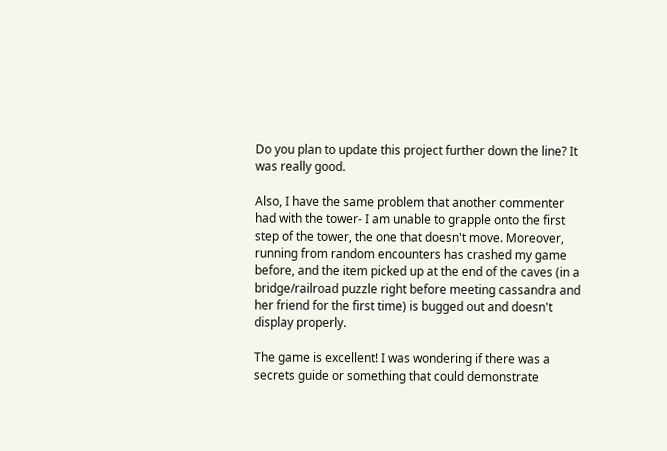Do you plan to update this project further down the line? It was really good.

Also, I have the same problem that another commenter had with the tower- I am unable to grapple onto the first step of the tower, the one that doesn't move. Moreover, running from random encounters has crashed my game before, and the item picked up at the end of the caves (in a bridge/railroad puzzle right before meeting cassandra and her friend for the first time) is bugged out and doesn't display properly.

The game is excellent! I was wondering if there was a secrets guide or something that could demonstrate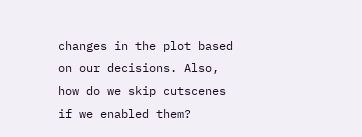changes in the plot based on our decisions. Also, how do we skip cutscenes if we enabled them?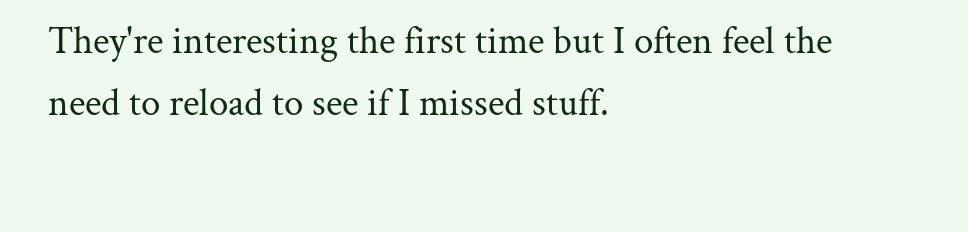They're interesting the first time but I often feel the need to reload to see if I missed stuff.